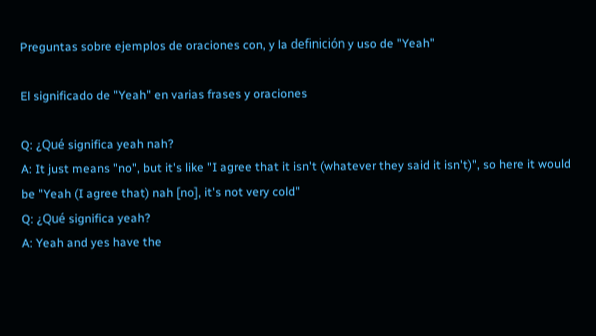Preguntas sobre ejemplos de oraciones con, y la definición y uso de "Yeah"

El significado de "Yeah" en varias frases y oraciones

Q: ¿Qué significa yeah nah?
A: It just means "no", but it's like "I agree that it isn't (whatever they said it isn't)", so here it would be "Yeah (I agree that) nah [no], it's not very cold"
Q: ¿Qué significa yeah?
A: Yeah and yes have the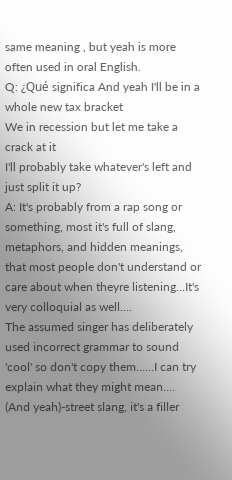same meaning , but yeah is more often used in oral English.
Q: ¿Qué significa And yeah I'll be in a whole new tax bracket
We in recession but let me take a crack at it
I'll probably take whatever's left and just split it up?
A: It's probably from a rap song or something, most it's full of slang, metaphors, and hidden meanings, that most people don't understand or care about when theyre listening...It's very colloquial as well....
The assumed singer has deliberately used incorrect grammar to sound 'cool' so don't copy them......I can try explain what they might mean....
(And yeah)-street slang, it's a filler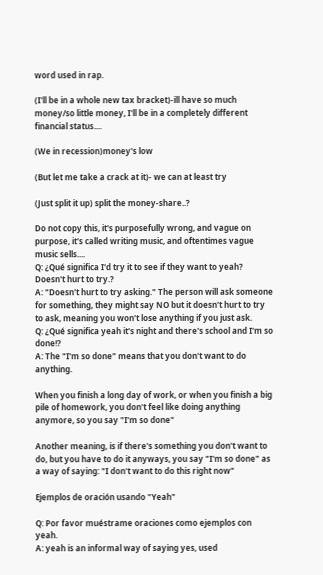word used in rap.

(I'll be in a whole new tax bracket)-ill have so much money/so little money, I'll be in a completely different financial status....

(We in recession)money's low

(But let me take a crack at it)- we can at least try

(Just split it up) split the money-share..?

Do not copy this, it's purposefully wrong, and vague on purpose, it's called writing music, and oftentimes vague music sells....
Q: ¿Qué significa I'd try it to see if they want to yeah? Doesn't hurt to try.?
A: "Doesn't hurt to try asking." The person will ask someone for something, they might say NO but it doesn't hurt to try to ask, meaning you won't lose anything if you just ask.
Q: ¿Qué significa yeah it's night and there's school and I'm so done!?
A: The "I'm so done" means that you don't want to do anything.

When you finish a long day of work, or when you finish a big pile of homework, you don't feel like doing anything anymore, so you say "I'm so done"

Another meaning, is if there's something you don't want to do, but you have to do it anyways, you say "I'm so done" as a way of saying: "I don't want to do this right now"

Ejemplos de oración usando "Yeah"

Q: Por favor muéstrame oraciones como ejemplos con yeah.
A: yeah is an informal way of saying yes, used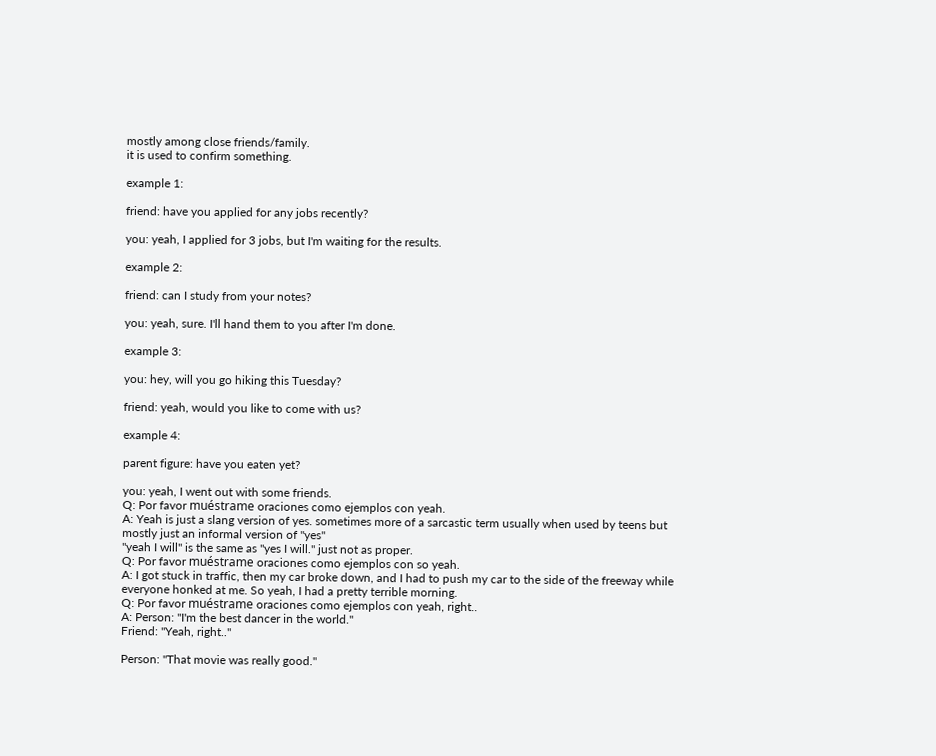mostly among close friends/family.
it is used to confirm something.

example 1:

friend: have you applied for any jobs recently?

you: yeah, I applied for 3 jobs, but I'm waiting for the results.

example 2:

friend: can I study from your notes?

you: yeah, sure. I'll hand them to you after I'm done.

example 3:

you: hey, will you go hiking this Tuesday?

friend: yeah, would you like to come with us?

example 4:

parent figure: have you eaten yet?

you: yeah, I went out with some friends.
Q: Por favor muéstrame oraciones como ejemplos con yeah.
A: Yeah is just a slang version of yes. sometimes more of a sarcastic term usually when used by teens but mostly just an informal version of "yes"
"yeah I will" is the same as "yes I will." just not as proper.
Q: Por favor muéstrame oraciones como ejemplos con so yeah.
A: I got stuck in traffic, then my car broke down, and I had to push my car to the side of the freeway while everyone honked at me. So yeah, I had a pretty terrible morning.
Q: Por favor muéstrame oraciones como ejemplos con yeah, right..
A: Person: "I'm the best dancer in the world."
Friend: "Yeah, right.."

Person: "That movie was really good."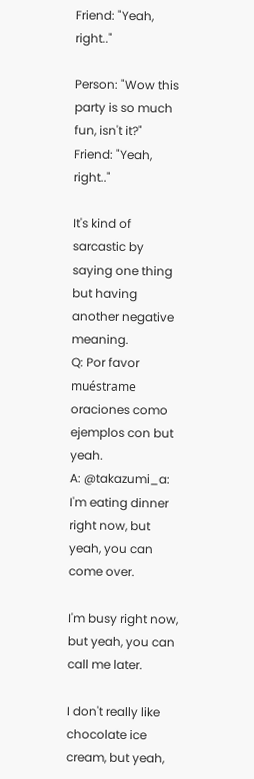Friend: "Yeah, right.."

Person: "Wow this party is so much fun, isn't it?"
Friend: "Yeah, right.."

It's kind of sarcastic by saying one thing but having another negative meaning.
Q: Por favor muéstrame oraciones como ejemplos con but yeah.
A: @takazumi_a: I'm eating dinner right now, but yeah, you can come over.

I'm busy right now, but yeah, you can call me later.

I don't really like chocolate ice cream, but yeah,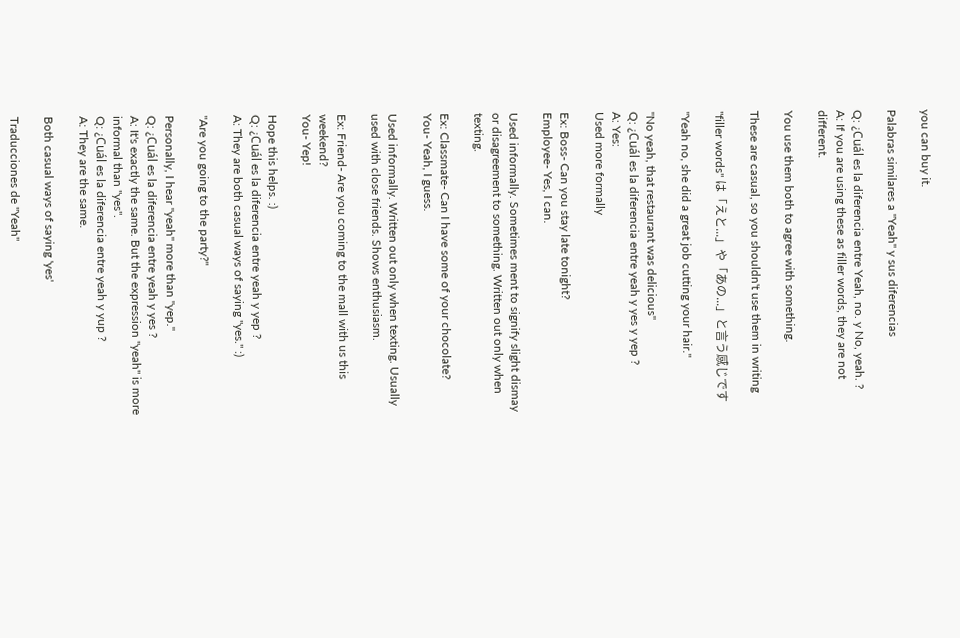you can buy it.

Palabras similares a "Yeah" y sus diferencias

Q: ¿Cuál es la diferencia entre Yeah, no. y No, yeah. ?
A: If you are using these as filler words, they are not different.

You use them both to agree with something.

These are casual, so you shouldn't use them in writing

"filler words" は「えと...」や「あの...」と言う感じです

"Yeah no, she did a great job cutting your hair."

"No yeah, that restaurant was delicious"
Q: ¿Cuál es la diferencia entre yeah y yes y yep ?
A: Yes:
Used more formally

Ex: Boss- Can you stay late tonight?
Employee- Yes, I can.

Used informally. Sometimes ment to signify slight dismay or disagreement to something. Written out only when texting.

Ex: Classmate- Can I have some of your chocolate?
You- Yeah, I guess.

Used informally. Written out only when texting. Usually used with close friends. Shows enthusiasm.

Ex: Friend- Are you coming to the mall with us this weekend?
You- Yep!

Hope this helps. :)
Q: ¿Cuál es la diferencia entre yeah y yep ?
A: They are both casual ways of saying "yes." :)

"Are you going to the party?"

Personally, I hear "yeah" more than "yep."
Q: ¿Cuál es la diferencia entre yeah y yes ?
A: It's exactly the same. But the expression "yeah" is more informal than "yes".
Q: ¿Cuál es la diferencia entre yeah y yup ?
A: They are the same.

Both casual ways of saying 'yes'

Traducciones de "Yeah"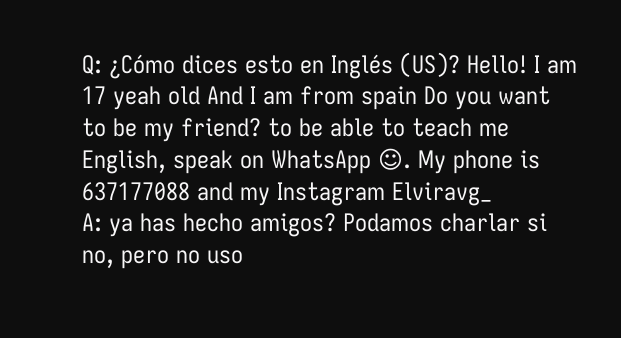Q: ¿Cómo dices esto en Inglés (US)? Hello! I am 17 yeah old And I am from spain Do you want to be my friend? to be able to teach me English, speak on WhatsApp ☺. My phone is 637177088 and my Instagram Elviravg_
A: ya has hecho amigos? Podamos charlar si no, pero no uso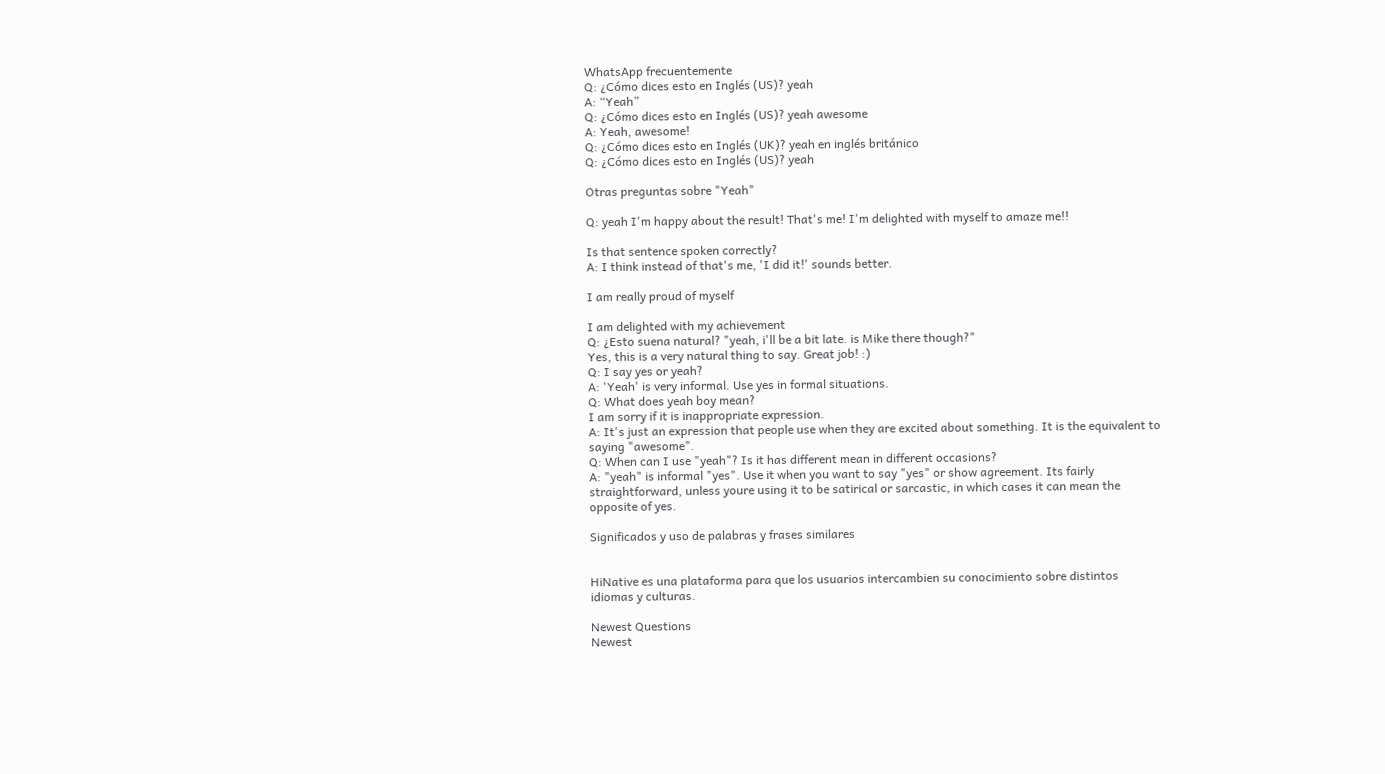WhatsApp frecuentemente
Q: ¿Cómo dices esto en Inglés (US)? yeah
A: “Yeah”
Q: ¿Cómo dices esto en Inglés (US)? yeah awesome
A: Yeah, awesome!
Q: ¿Cómo dices esto en Inglés (UK)? yeah en inglés británico
Q: ¿Cómo dices esto en Inglés (US)? yeah

Otras preguntas sobre "Yeah"

Q: yeah I'm happy about the result! That's me! I'm delighted with myself to amaze me!!

Is that sentence spoken correctly?
A: I think instead of that's me, 'I did it!' sounds better.

I am really proud of myself

I am delighted with my achievement
Q: ¿Esto suena natural? "yeah, i'll be a bit late. is Mike there though?"
Yes, this is a very natural thing to say. Great job! :)
Q: I say yes or yeah?
A: 'Yeah' is very informal. Use yes in formal situations.
Q: What does yeah boy mean?
I am sorry if it is inappropriate expression.
A: It's just an expression that people use when they are excited about something. It is the equivalent to saying "awesome".
Q: When can I use "yeah"? Is it has different mean in different occasions?
A: "yeah" is informal "yes". Use it when you want to say "yes" or show agreement. Its fairly straightforward, unless youre using it to be satirical or sarcastic, in which cases it can mean the opposite of yes.

Significados y uso de palabras y frases similares


HiNative es una plataforma para que los usuarios intercambien su conocimiento sobre distintos idiomas y culturas.

Newest Questions
Newest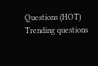Questions (HOT)
Trending questions